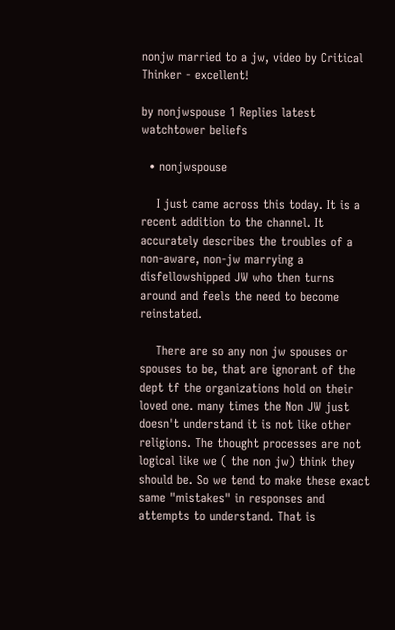nonjw married to a jw, video by Critical Thinker - excellent!

by nonjwspouse 1 Replies latest watchtower beliefs

  • nonjwspouse

    I just came across this today. It is a recent addition to the channel. It accurately describes the troubles of a non-aware, non-jw marrying a disfellowshipped JW who then turns around and feels the need to become reinstated.

    There are so any non jw spouses or spouses to be, that are ignorant of the dept tf the organizations hold on their loved one. many times the Non JW just doesn't understand it is not like other religions. The thought processes are not logical like we ( the non jw) think they should be. So we tend to make these exact same "mistakes" in responses and attempts to understand. That is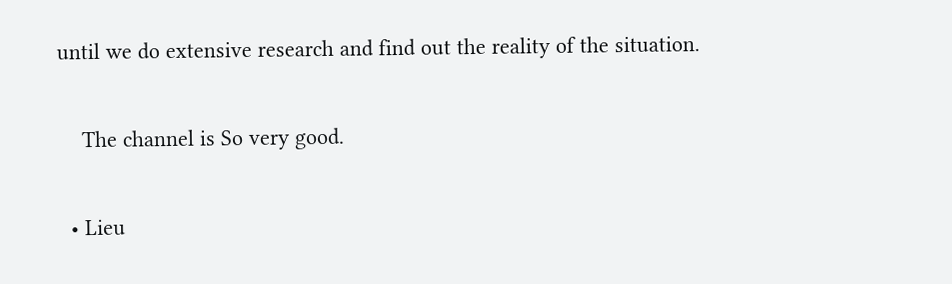until we do extensive research and find out the reality of the situation.

    The channel is So very good.

  • Lieu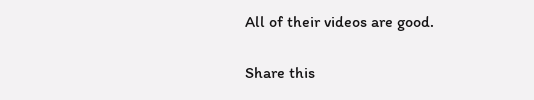All of their videos are good.

Share this